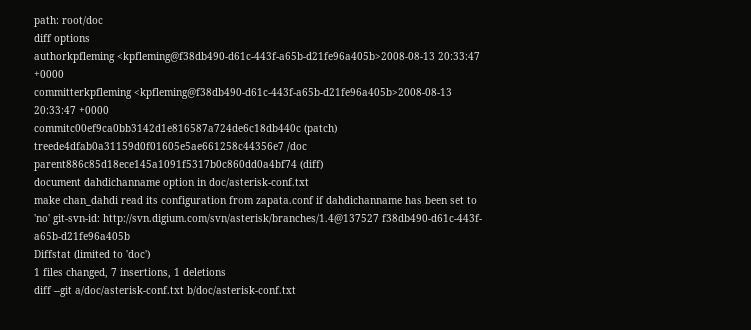path: root/doc
diff options
authorkpfleming <kpfleming@f38db490-d61c-443f-a65b-d21fe96a405b>2008-08-13 20:33:47 +0000
committerkpfleming <kpfleming@f38db490-d61c-443f-a65b-d21fe96a405b>2008-08-13 20:33:47 +0000
commitc00ef9ca0bb3142d1e816587a724de6c18db440c (patch)
treede4dfab0a31159d0f01605e5ae661258c44356e7 /doc
parent886c85d18ece145a1091f5317b0c860dd0a4bf74 (diff)
document dahdichanname option in doc/asterisk-conf.txt
make chan_dahdi read its configuration from zapata.conf if dahdichanname has been set to 'no' git-svn-id: http://svn.digium.com/svn/asterisk/branches/1.4@137527 f38db490-d61c-443f-a65b-d21fe96a405b
Diffstat (limited to 'doc')
1 files changed, 7 insertions, 1 deletions
diff --git a/doc/asterisk-conf.txt b/doc/asterisk-conf.txt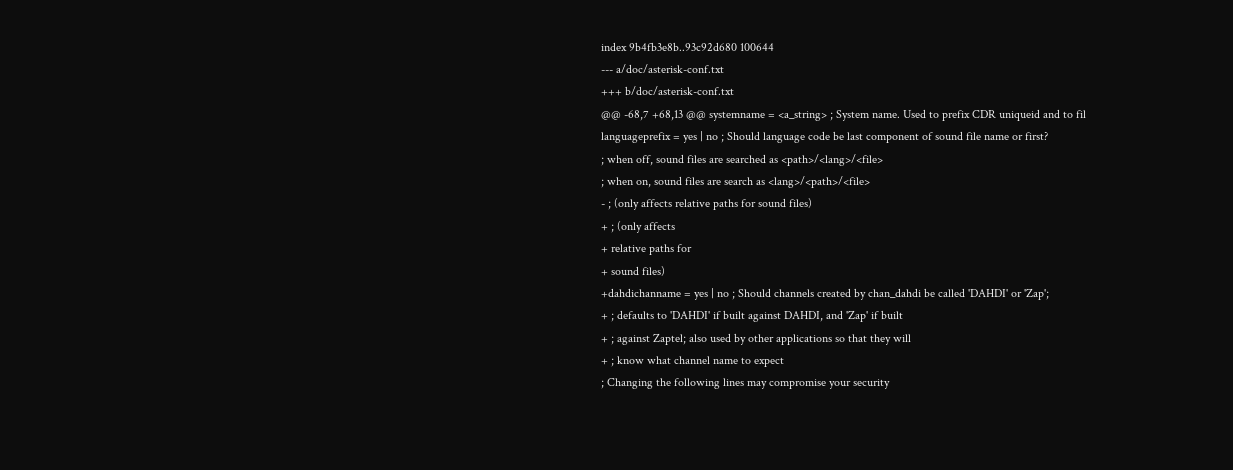index 9b4fb3e8b..93c92d680 100644
--- a/doc/asterisk-conf.txt
+++ b/doc/asterisk-conf.txt
@@ -68,7 +68,13 @@ systemname = <a_string> ; System name. Used to prefix CDR uniqueid and to fil
languageprefix = yes | no ; Should language code be last component of sound file name or first?
; when off, sound files are searched as <path>/<lang>/<file>
; when on, sound files are search as <lang>/<path>/<file>
- ; (only affects relative paths for sound files)
+ ; (only affects
+ relative paths for
+ sound files)
+dahdichanname = yes | no ; Should channels created by chan_dahdi be called 'DAHDI' or 'Zap';
+ ; defaults to 'DAHDI' if built against DAHDI, and 'Zap' if built
+ ; against Zaptel; also used by other applications so that they will
+ ; know what channel name to expect
; Changing the following lines may compromise your security